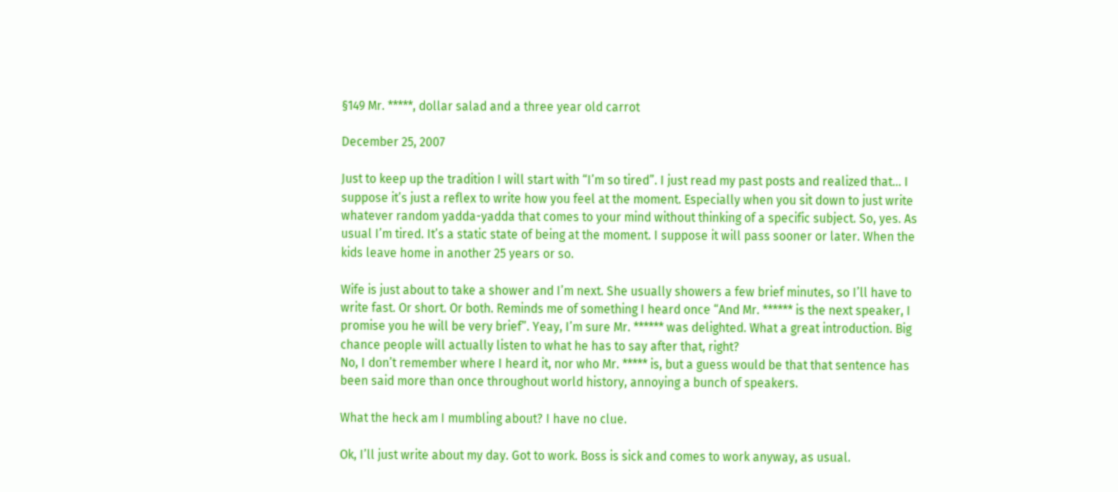§149 Mr. *****, dollar salad and a three year old carrot

December 25, 2007

Just to keep up the tradition I will start with “I’m so tired”. I just read my past posts and realized that… I suppose it’s just a reflex to write how you feel at the moment. Especially when you sit down to just write whatever random yadda-yadda that comes to your mind without thinking of a specific subject. So, yes. As usual I’m tired. It’s a static state of being at the moment. I suppose it will pass sooner or later. When the kids leave home in another 25 years or so.

Wife is just about to take a shower and I’m next. She usually showers a few brief minutes, so I’ll have to write fast. Or short. Or both. Reminds me of something I heard once “And Mr. ****** is the next speaker, I promise you he will be very brief”. Yeay, I’m sure Mr. ****** was delighted. What a great introduction. Big chance people will actually listen to what he has to say after that, right?
No, I don’t remember where I heard it, nor who Mr. ***** is, but a guess would be that that sentence has been said more than once throughout world history, annoying a bunch of speakers.

What the heck am I mumbling about? I have no clue.

Ok, I’ll just write about my day. Got to work. Boss is sick and comes to work anyway, as usual.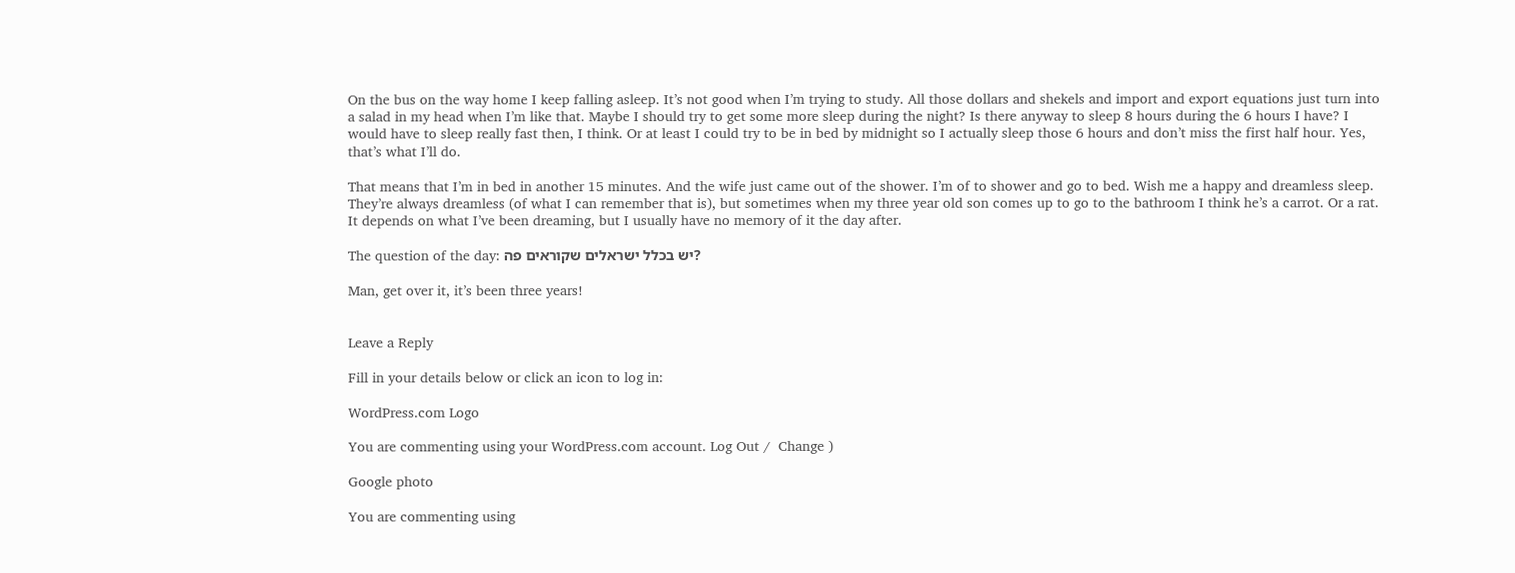On the bus on the way home I keep falling asleep. It’s not good when I’m trying to study. All those dollars and shekels and import and export equations just turn into a salad in my head when I’m like that. Maybe I should try to get some more sleep during the night? Is there anyway to sleep 8 hours during the 6 hours I have? I would have to sleep really fast then, I think. Or at least I could try to be in bed by midnight so I actually sleep those 6 hours and don’t miss the first half hour. Yes, that’s what I’ll do.

That means that I’m in bed in another 15 minutes. And the wife just came out of the shower. I’m of to shower and go to bed. Wish me a happy and dreamless sleep. They’re always dreamless (of what I can remember that is), but sometimes when my three year old son comes up to go to the bathroom I think he’s a carrot. Or a rat. It depends on what I’ve been dreaming, but I usually have no memory of it the day after.

The question of the day: יש בכלל ישראלים שקוראים פה?

Man, get over it, it’s been three years!


Leave a Reply

Fill in your details below or click an icon to log in:

WordPress.com Logo

You are commenting using your WordPress.com account. Log Out /  Change )

Google photo

You are commenting using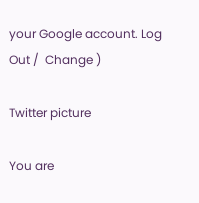your Google account. Log Out /  Change )

Twitter picture

You are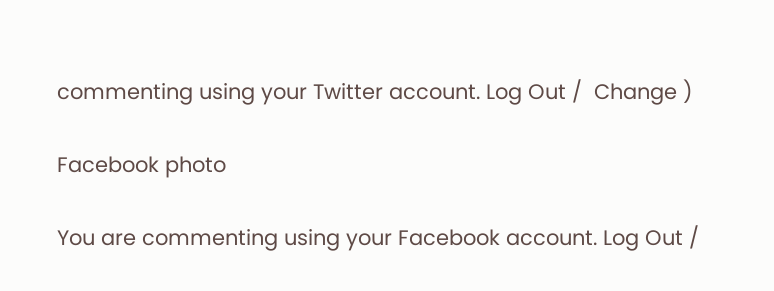commenting using your Twitter account. Log Out /  Change )

Facebook photo

You are commenting using your Facebook account. Log Out /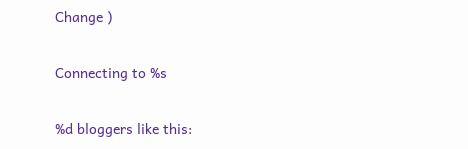Change )

Connecting to %s

%d bloggers like this: